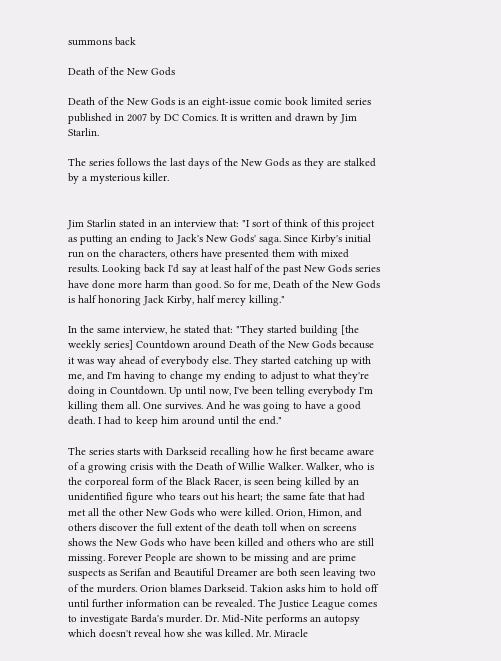summons back

Death of the New Gods

Death of the New Gods is an eight-issue comic book limited series published in 2007 by DC Comics. It is written and drawn by Jim Starlin.

The series follows the last days of the New Gods as they are stalked by a mysterious killer.


Jim Starlin stated in an interview that: "I sort of think of this project as putting an ending to Jack's New Gods' saga. Since Kirby's initial run on the characters, others have presented them with mixed results. Looking back I'd say at least half of the past New Gods series have done more harm than good. So for me, Death of the New Gods is half honoring Jack Kirby, half mercy killing."

In the same interview, he stated that: "They started building [the weekly series] Countdown around Death of the New Gods because it was way ahead of everybody else. They started catching up with me, and I'm having to change my ending to adjust to what they're doing in Countdown. Up until now, I've been telling everybody I'm killing them all. One survives. And he was going to have a good death. I had to keep him around until the end."

The series starts with Darkseid recalling how he first became aware of a growing crisis with the Death of Willie Walker. Walker, who is the corporeal form of the Black Racer, is seen being killed by an unidentified figure who tears out his heart; the same fate that had met all the other New Gods who were killed. Orion, Himon, and others discover the full extent of the death toll when on screens shows the New Gods who have been killed and others who are still missing. Forever People are shown to be missing and are prime suspects as Serifan and Beautiful Dreamer are both seen leaving two of the murders. Orion blames Darkseid. Takion asks him to hold off until further information can be revealed. The Justice League comes to investigate Barda's murder. Dr. Mid-Nite performs an autopsy which doesn't reveal how she was killed. Mr. Miracle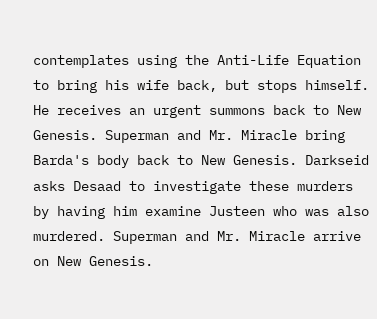contemplates using the Anti-Life Equation to bring his wife back, but stops himself. He receives an urgent summons back to New Genesis. Superman and Mr. Miracle bring Barda's body back to New Genesis. Darkseid asks Desaad to investigate these murders by having him examine Justeen who was also murdered. Superman and Mr. Miracle arrive on New Genesis.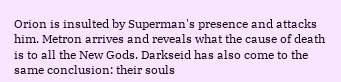Orion is insulted by Superman's presence and attacks him. Metron arrives and reveals what the cause of death is to all the New Gods. Darkseid has also come to the same conclusion: their souls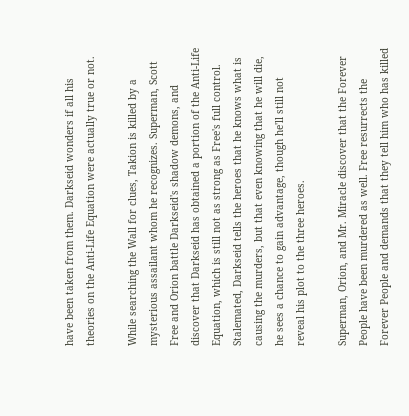have been taken from them. Darkseid wonders if all his theories on the Anti-Life Equation were actually true or not.

While searching the Wall for clues, Takion is killed by a mysterious assailant whom he recognizes. Superman, Scott Free and Orion battle Darkseid's shadow demons, and discover that Darkseid has obtained a portion of the Anti-Life Equation, which is still not as strong as Free's full control. Stalemated, Darkseid tells the heroes that he knows what is causing the murders, but that even knowing that he will die, he sees a chance to gain advantage, though he'll still not reveal his plot to the three heroes.

Superman, Orion, and Mr. Miracle discover that the Forever People have been murdered as well. Free resurrects the Forever People and demands that they tell him who has killed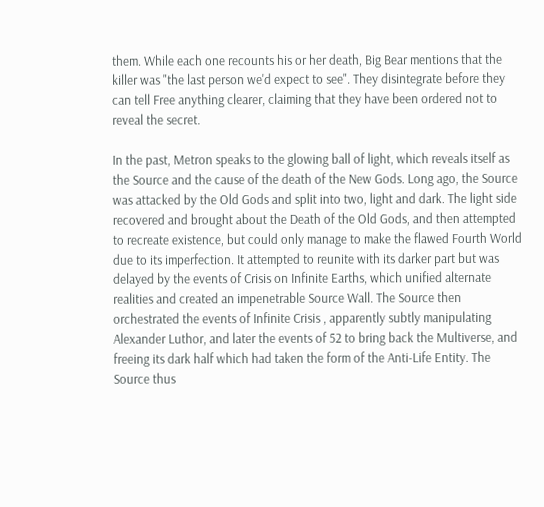them. While each one recounts his or her death, Big Bear mentions that the killer was "the last person we'd expect to see". They disintegrate before they can tell Free anything clearer, claiming that they have been ordered not to reveal the secret.

In the past, Metron speaks to the glowing ball of light, which reveals itself as the Source and the cause of the death of the New Gods. Long ago, the Source was attacked by the Old Gods and split into two, light and dark. The light side recovered and brought about the Death of the Old Gods, and then attempted to recreate existence, but could only manage to make the flawed Fourth World due to its imperfection. It attempted to reunite with its darker part but was delayed by the events of Crisis on Infinite Earths, which unified alternate realities and created an impenetrable Source Wall. The Source then orchestrated the events of Infinite Crisis , apparently subtly manipulating Alexander Luthor, and later the events of 52 to bring back the Multiverse, and freeing its dark half which had taken the form of the Anti-Life Entity. The Source thus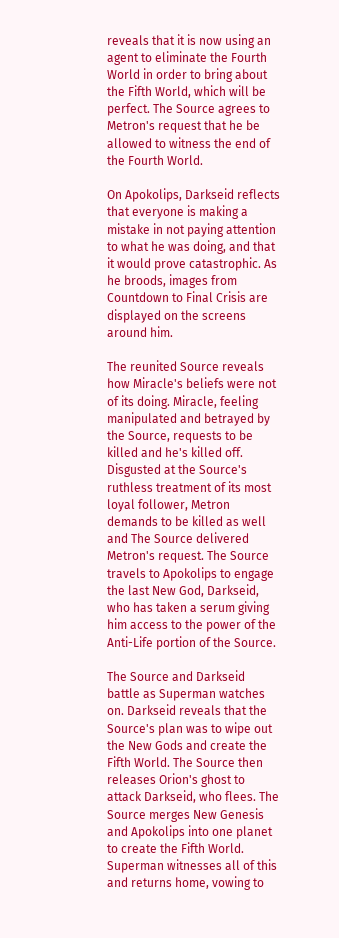reveals that it is now using an agent to eliminate the Fourth World in order to bring about the Fifth World, which will be perfect. The Source agrees to Metron's request that he be allowed to witness the end of the Fourth World.

On Apokolips, Darkseid reflects that everyone is making a mistake in not paying attention to what he was doing, and that it would prove catastrophic. As he broods, images from Countdown to Final Crisis are displayed on the screens around him.

The reunited Source reveals how Miracle's beliefs were not of its doing. Miracle, feeling manipulated and betrayed by the Source, requests to be killed and he's killed off. Disgusted at the Source's ruthless treatment of its most loyal follower, Metron demands to be killed as well and The Source delivered Metron's request. The Source travels to Apokolips to engage the last New God, Darkseid, who has taken a serum giving him access to the power of the Anti-Life portion of the Source.

The Source and Darkseid battle as Superman watches on. Darkseid reveals that the Source's plan was to wipe out the New Gods and create the Fifth World. The Source then releases Orion's ghost to attack Darkseid, who flees. The Source merges New Genesis and Apokolips into one planet to create the Fifth World. Superman witnesses all of this and returns home, vowing to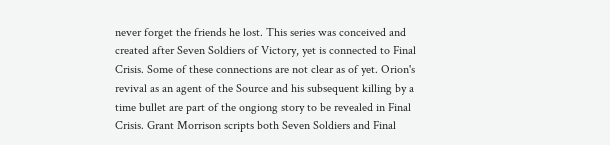never forget the friends he lost. This series was conceived and created after Seven Soldiers of Victory, yet is connected to Final Crisis. Some of these connections are not clear as of yet. Orion's revival as an agent of the Source and his subsequent killing by a time bullet are part of the ongiong story to be revealed in Final Crisis. Grant Morrison scripts both Seven Soldiers and Final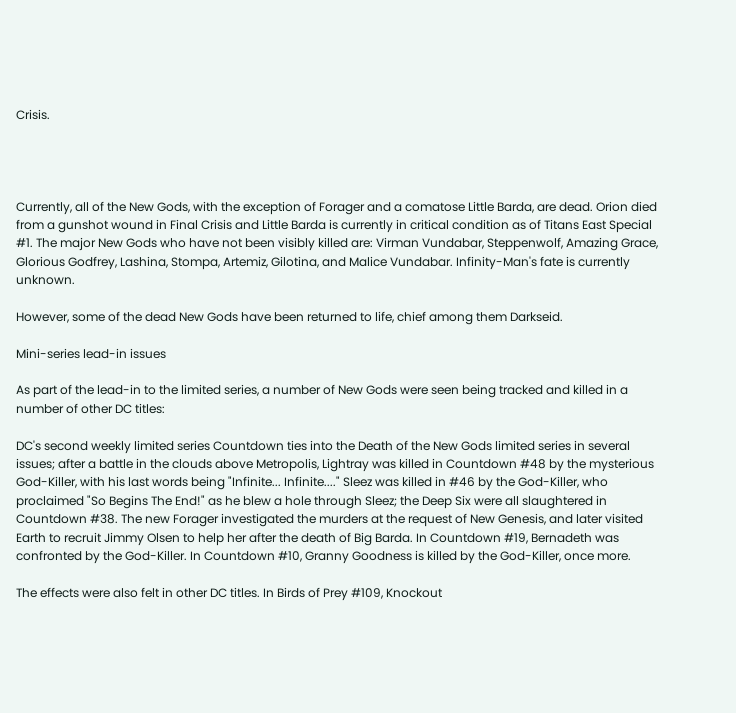Crisis.




Currently, all of the New Gods, with the exception of Forager and a comatose Little Barda, are dead. Orion died from a gunshot wound in Final Crisis and Little Barda is currently in critical condition as of Titans East Special #1. The major New Gods who have not been visibly killed are: Virman Vundabar, Steppenwolf, Amazing Grace, Glorious Godfrey, Lashina, Stompa, Artemiz, Gilotina, and Malice Vundabar. Infinity-Man's fate is currently unknown.

However, some of the dead New Gods have been returned to life, chief among them Darkseid.

Mini-series lead-in issues

As part of the lead-in to the limited series, a number of New Gods were seen being tracked and killed in a number of other DC titles:

DC's second weekly limited series Countdown ties into the Death of the New Gods limited series in several issues; after a battle in the clouds above Metropolis, Lightray was killed in Countdown #48 by the mysterious God-Killer, with his last words being "Infinite... Infinite...." Sleez was killed in #46 by the God-Killer, who proclaimed "So Begins The End!" as he blew a hole through Sleez; the Deep Six were all slaughtered in Countdown #38. The new Forager investigated the murders at the request of New Genesis, and later visited Earth to recruit Jimmy Olsen to help her after the death of Big Barda. In Countdown #19, Bernadeth was confronted by the God-Killer. In Countdown #10, Granny Goodness is killed by the God-Killer, once more.

The effects were also felt in other DC titles. In Birds of Prey #109, Knockout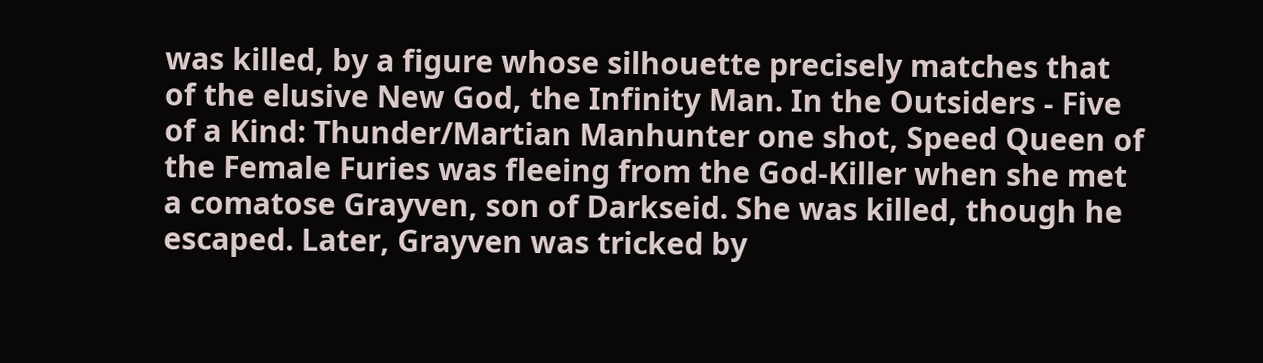was killed, by a figure whose silhouette precisely matches that of the elusive New God, the Infinity Man. In the Outsiders - Five of a Kind: Thunder/Martian Manhunter one shot, Speed Queen of the Female Furies was fleeing from the God-Killer when she met a comatose Grayven, son of Darkseid. She was killed, though he escaped. Later, Grayven was tricked by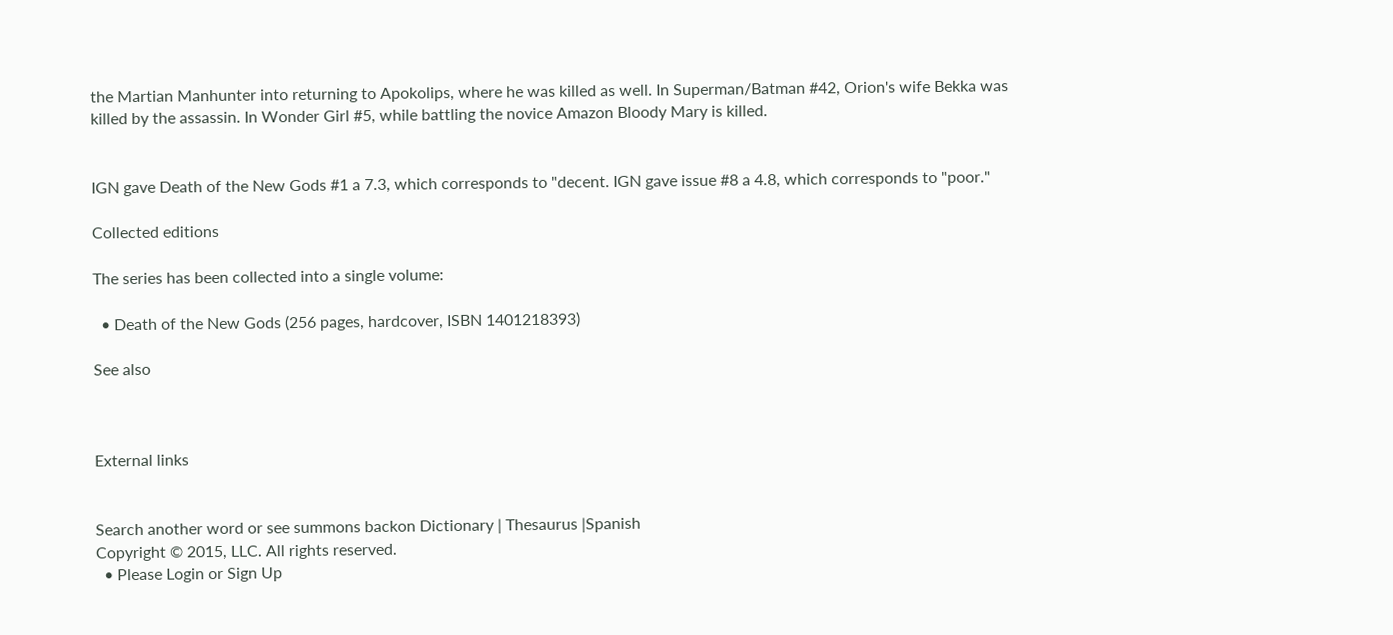the Martian Manhunter into returning to Apokolips, where he was killed as well. In Superman/Batman #42, Orion's wife Bekka was killed by the assassin. In Wonder Girl #5, while battling the novice Amazon Bloody Mary is killed.


IGN gave Death of the New Gods #1 a 7.3, which corresponds to "decent. IGN gave issue #8 a 4.8, which corresponds to "poor."

Collected editions

The series has been collected into a single volume:

  • Death of the New Gods (256 pages, hardcover, ISBN 1401218393)

See also



External links


Search another word or see summons backon Dictionary | Thesaurus |Spanish
Copyright © 2015, LLC. All rights reserved.
  • Please Login or Sign Up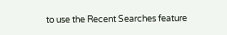to use the Recent Searches feature